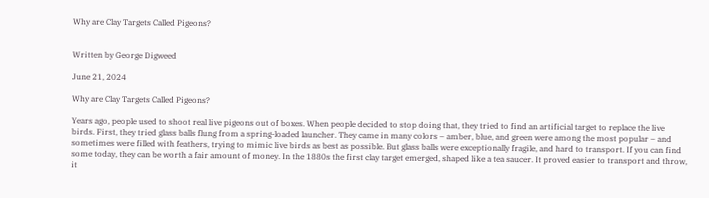Why are Clay Targets Called Pigeons?


Written by George Digweed

June 21, 2024

Why are Clay Targets Called Pigeons?

Years ago, people used to shoot real live pigeons out of boxes. When people decided to stop doing that, they tried to find an artificial target to replace the live birds. First, they tried glass balls flung from a spring-loaded launcher. They came in many colors – amber, blue, and green were among the most popular – and sometimes were filled with feathers, trying to mimic live birds as best as possible. But glass balls were exceptionally fragile, and hard to transport. If you can find some today, they can be worth a fair amount of money. In the 1880s the first clay target emerged, shaped like a tea saucer. It proved easier to transport and throw, it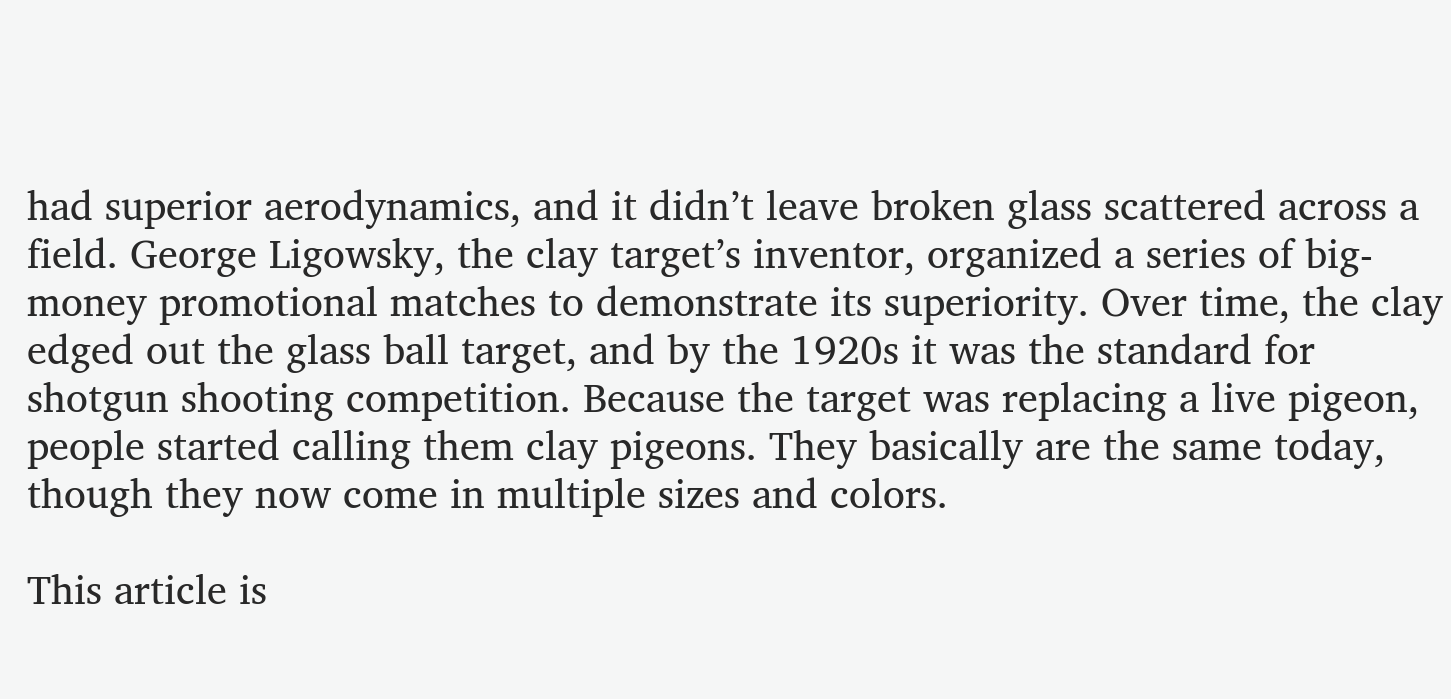had superior aerodynamics, and it didn’t leave broken glass scattered across a field. George Ligowsky, the clay target’s inventor, organized a series of big-money promotional matches to demonstrate its superiority. Over time, the clay edged out the glass ball target, and by the 1920s it was the standard for shotgun shooting competition. Because the target was replacing a live pigeon, people started calling them clay pigeons. They basically are the same today, though they now come in multiple sizes and colors.

This article is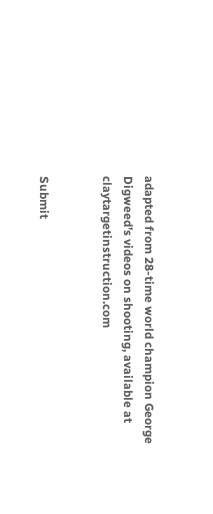adapted from 28-time world champion George Digweed’s videos on shooting, available at claytargetinstruction.com


Submit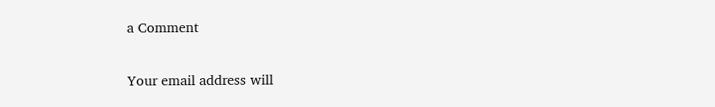a Comment

Your email address will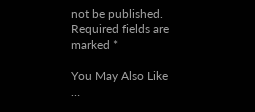not be published. Required fields are marked *

You May Also Like …